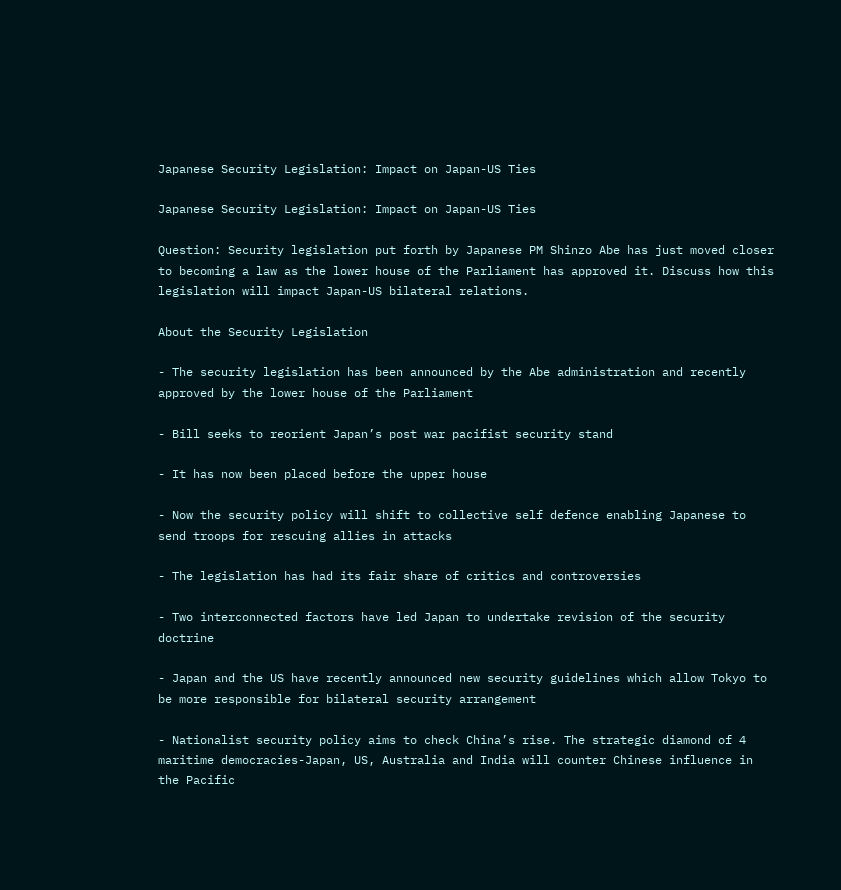Japanese Security Legislation: Impact on Japan-US Ties

Japanese Security Legislation: Impact on Japan-US Ties

Question: Security legislation put forth by Japanese PM Shinzo Abe has just moved closer to becoming a law as the lower house of the Parliament has approved it. Discuss how this legislation will impact Japan-US bilateral relations.

About the Security Legislation

- The security legislation has been announced by the Abe administration and recently approved by the lower house of the Parliament

- Bill seeks to reorient Japan’s post war pacifist security stand

- It has now been placed before the upper house

- Now the security policy will shift to collective self defence enabling Japanese to send troops for rescuing allies in attacks

- The legislation has had its fair share of critics and controversies

- Two interconnected factors have led Japan to undertake revision of the security doctrine

- Japan and the US have recently announced new security guidelines which allow Tokyo to be more responsible for bilateral security arrangement

- Nationalist security policy aims to check China’s rise. The strategic diamond of 4 maritime democracies-Japan, US, Australia and India will counter Chinese influence in the Pacific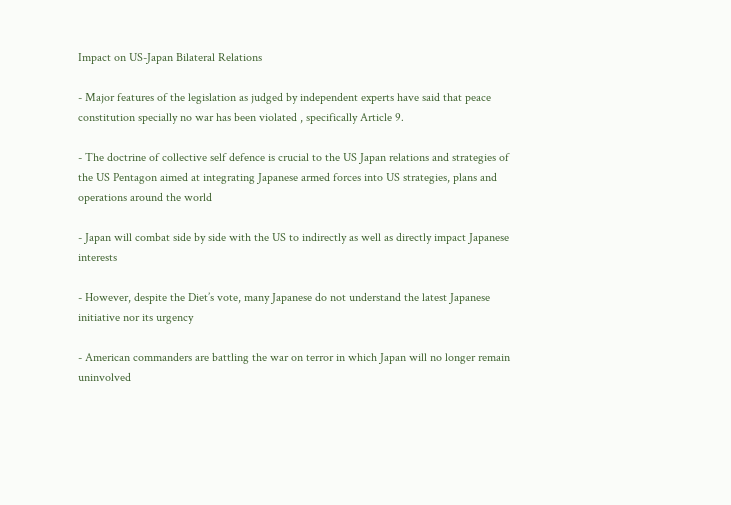Impact on US-Japan Bilateral Relations

- Major features of the legislation as judged by independent experts have said that peace constitution specially no war has been violated , specifically Article 9.

- The doctrine of collective self defence is crucial to the US Japan relations and strategies of the US Pentagon aimed at integrating Japanese armed forces into US strategies, plans and operations around the world

- Japan will combat side by side with the US to indirectly as well as directly impact Japanese interests

- However, despite the Diet’s vote, many Japanese do not understand the latest Japanese initiative nor its urgency

- American commanders are battling the war on terror in which Japan will no longer remain uninvolved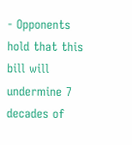- Opponents hold that this bill will undermine 7 decades of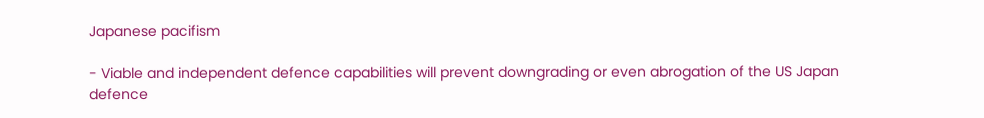Japanese pacifism

- Viable and independent defence capabilities will prevent downgrading or even abrogation of the US Japan defence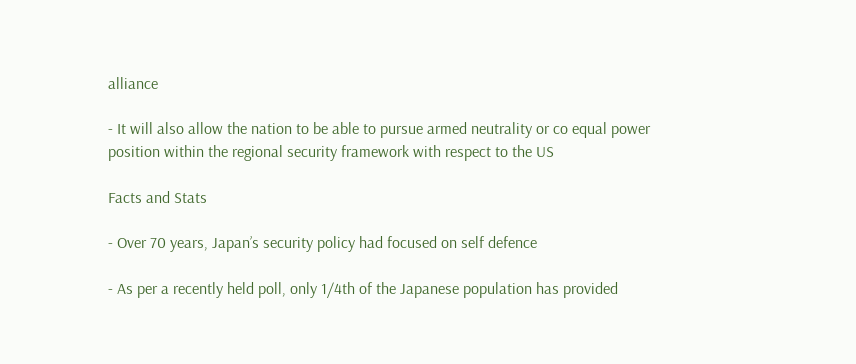alliance

- It will also allow the nation to be able to pursue armed neutrality or co equal power position within the regional security framework with respect to the US

Facts and Stats

- Over 70 years, Japan’s security policy had focused on self defence

- As per a recently held poll, only 1/4th of the Japanese population has provided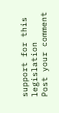support for this legislation
Post your comment